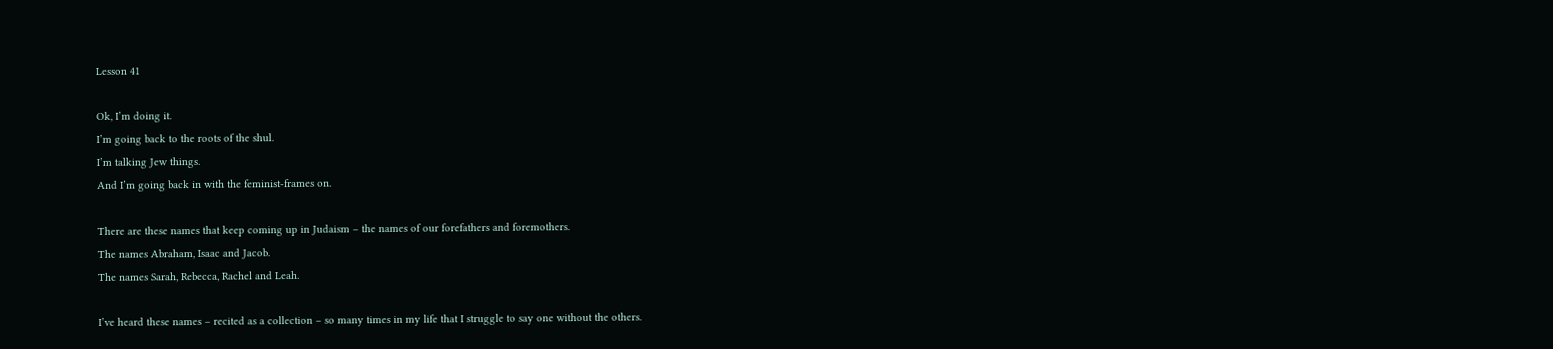Lesson 41

Ok, I’m doing it.
I’m going back to the roots of the shul.
I’m talking Jew things.
And I’m going back in with the feminist-frames on.

There are these names that keep coming up in Judaism – the names of our forefathers and foremothers.
The names Abraham, Isaac and Jacob.
The names Sarah, Rebecca, Rachel and Leah.

I’ve heard these names – recited as a collection – so many times in my life that I struggle to say one without the others.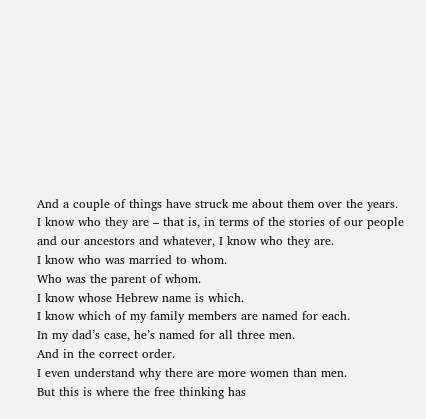And a couple of things have struck me about them over the years.
I know who they are – that is, in terms of the stories of our people and our ancestors and whatever, I know who they are.
I know who was married to whom.
Who was the parent of whom.
I know whose Hebrew name is which.
I know which of my family members are named for each.
In my dad’s case, he’s named for all three men.
And in the correct order.
I even understand why there are more women than men.
But this is where the free thinking has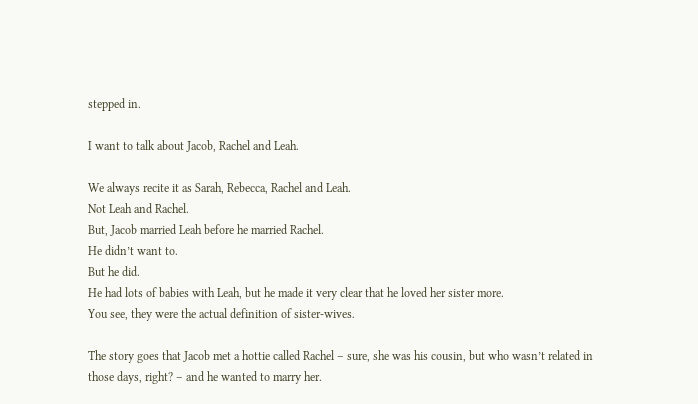stepped in.

I want to talk about Jacob, Rachel and Leah.

We always recite it as Sarah, Rebecca, Rachel and Leah.
Not Leah and Rachel.
But, Jacob married Leah before he married Rachel.
He didn’t want to.
But he did.
He had lots of babies with Leah, but he made it very clear that he loved her sister more.
You see, they were the actual definition of sister-wives.

The story goes that Jacob met a hottie called Rachel – sure, she was his cousin, but who wasn’t related in those days, right? – and he wanted to marry her.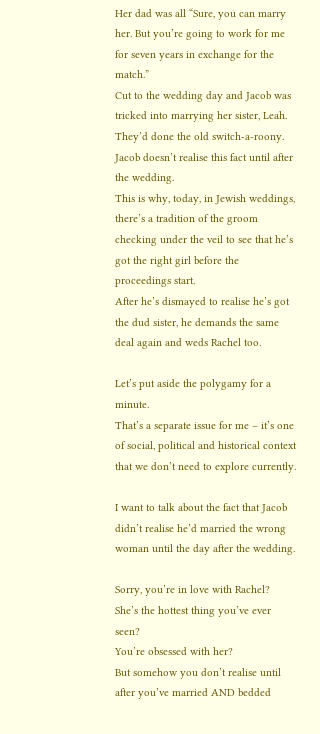Her dad was all “Sure, you can marry her. But you’re going to work for me for seven years in exchange for the match.”
Cut to the wedding day and Jacob was tricked into marrying her sister, Leah.
They’d done the old switch-a-roony.
Jacob doesn’t realise this fact until after the wedding.
This is why, today, in Jewish weddings, there’s a tradition of the groom checking under the veil to see that he’s got the right girl before the proceedings start.
After he’s dismayed to realise he’s got the dud sister, he demands the same deal again and weds Rachel too.

Let’s put aside the polygamy for a minute.
That’s a separate issue for me – it’s one of social, political and historical context that we don’t need to explore currently.

I want to talk about the fact that Jacob didn’t realise he’d married the wrong woman until the day after the wedding.

Sorry, you’re in love with Rachel?
She’s the hottest thing you’ve ever seen?
You’re obsessed with her?
But somehow you don’t realise until after you’ve married AND bedded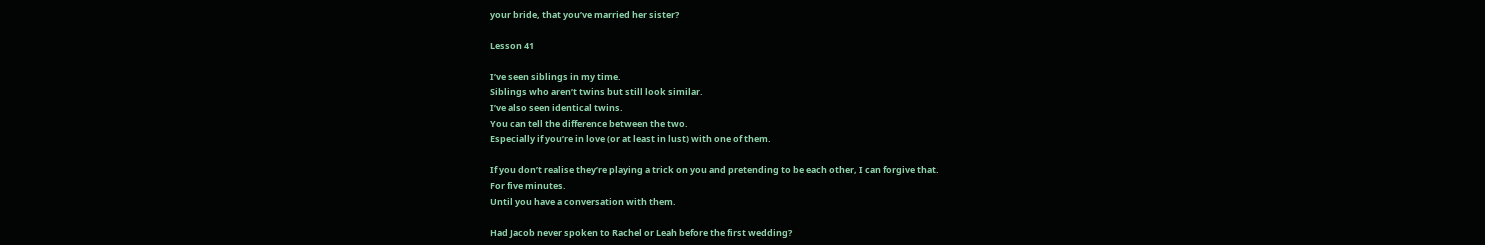your bride, that you’ve married her sister?

Lesson 41

I’ve seen siblings in my time.
Siblings who aren’t twins but still look similar.
I’ve also seen identical twins.
You can tell the difference between the two.
Especially if you’re in love (or at least in lust) with one of them.

If you don’t realise they’re playing a trick on you and pretending to be each other, I can forgive that.
For five minutes.
Until you have a conversation with them.

Had Jacob never spoken to Rachel or Leah before the first wedding?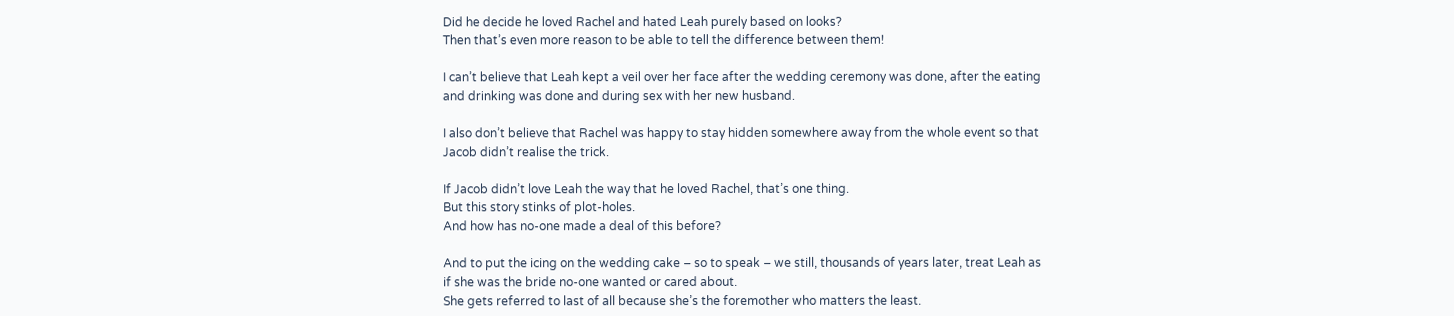Did he decide he loved Rachel and hated Leah purely based on looks?
Then that’s even more reason to be able to tell the difference between them!

I can’t believe that Leah kept a veil over her face after the wedding ceremony was done, after the eating and drinking was done and during sex with her new husband.

I also don’t believe that Rachel was happy to stay hidden somewhere away from the whole event so that Jacob didn’t realise the trick.

If Jacob didn’t love Leah the way that he loved Rachel, that’s one thing.
But this story stinks of plot-holes.
And how has no-one made a deal of this before?

And to put the icing on the wedding cake – so to speak – we still, thousands of years later, treat Leah as if she was the bride no-one wanted or cared about.
She gets referred to last of all because she’s the foremother who matters the least.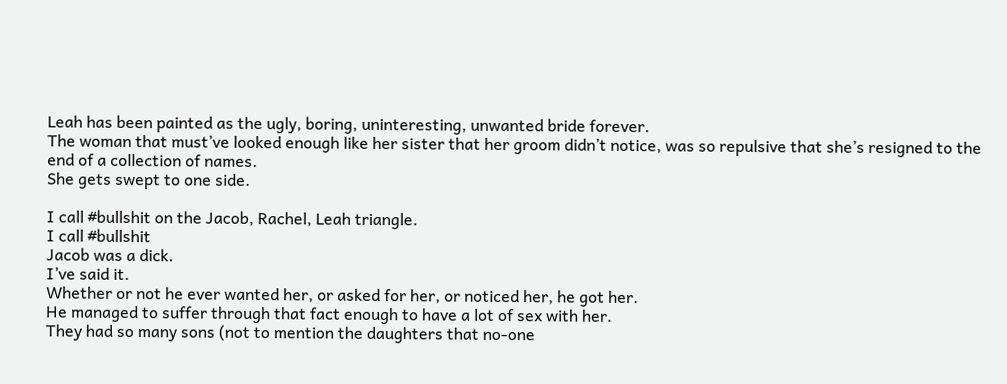Leah has been painted as the ugly, boring, uninteresting, unwanted bride forever.
The woman that must’ve looked enough like her sister that her groom didn’t notice, was so repulsive that she’s resigned to the end of a collection of names.
She gets swept to one side.

I call #bullshit on the Jacob, Rachel, Leah triangle.
I call #bullshit
Jacob was a dick.
I’ve said it.
Whether or not he ever wanted her, or asked for her, or noticed her, he got her.
He managed to suffer through that fact enough to have a lot of sex with her.
They had so many sons (not to mention the daughters that no-one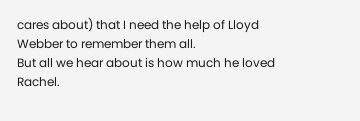cares about) that I need the help of Lloyd Webber to remember them all.
But all we hear about is how much he loved Rachel.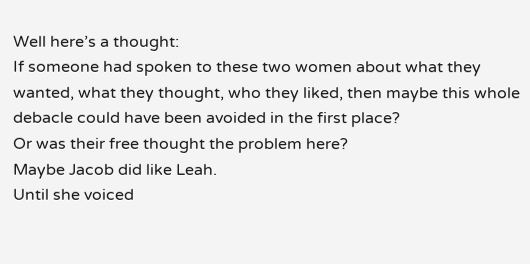Well here’s a thought:
If someone had spoken to these two women about what they wanted, what they thought, who they liked, then maybe this whole debacle could have been avoided in the first place?
Or was their free thought the problem here?
Maybe Jacob did like Leah.
Until she voiced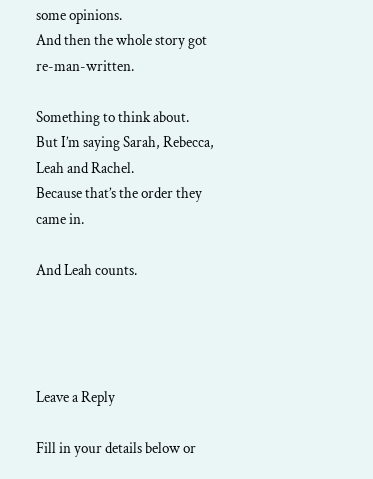some opinions.
And then the whole story got re-man-written.

Something to think about.
But I’m saying Sarah, Rebecca, Leah and Rachel.
Because that’s the order they came in.

And Leah counts.




Leave a Reply

Fill in your details below or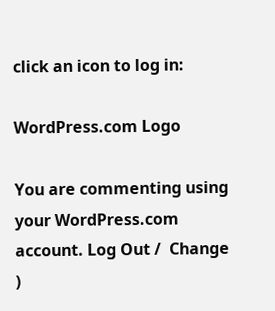click an icon to log in:

WordPress.com Logo

You are commenting using your WordPress.com account. Log Out /  Change )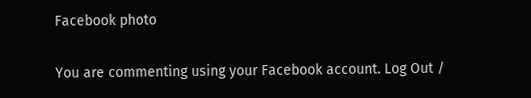Facebook photo

You are commenting using your Facebook account. Log Out /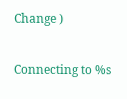Change )

Connecting to %s